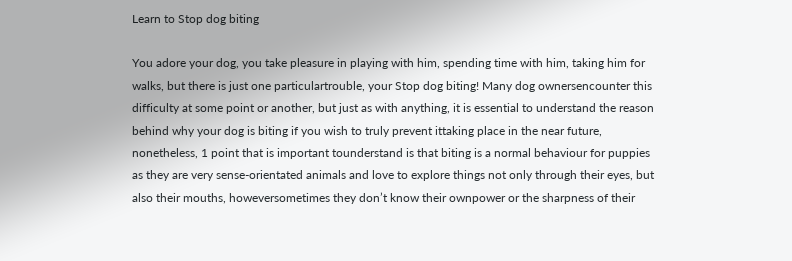Learn to Stop dog biting

You adore your dog, you take pleasure in playing with him, spending time with him, taking him for walks, but there is just one particulartrouble, your Stop dog biting! Many dog ownersencounter this difficulty at some point or another, but just as with anything, it is essential to understand the reason behind why your dog is biting if you wish to truly prevent ittaking place in the near future, nonetheless, 1 point that is important tounderstand is that biting is a normal behaviour for puppies as they are very sense-orientated animals and love to explore things not only through their eyes, but also their mouths, howeversometimes they don’t know their ownpower or the sharpness of their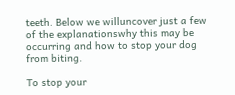teeth. Below we willuncover just a few of the explanationswhy this may be occurring and how to stop your dog from biting.

To stop your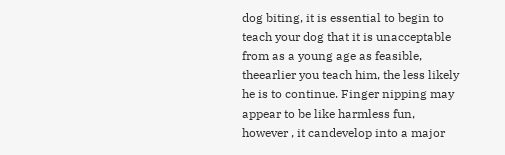dog biting, it is essential to begin to teach your dog that it is unacceptable from as a young age as feasible, theearlier you teach him, the less likely he is to continue. Finger nipping may appear to be like harmless fun, however , it candevelop into a major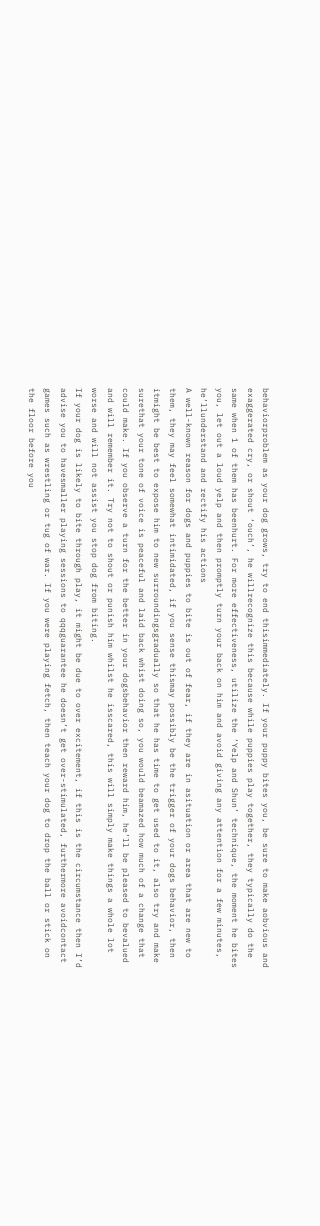behaviorproblem as your dog grows, try to end thisimmediately. If your puppy bites you, be sure to make aobvious and exaggerated cry, or shout ‘ouch’, he willrecognize this because while puppies play together, they typically do the same when 1 of them has beenhurt. For more effectiveness, utilize the ‘Yelp and Shun’ technique, the moment he bites you, let out a loud yelp and then promptly turn your back on him and avoid giving any attention for a few minutes, he’llunderstand and rectify his actions
A well-known reason for dogs and puppies to bite is out of fear, if they are in asituation or area that are new to them, they may feel somewhat intimidated, if you sense thismay possibly be the trigger of your dogs behavior, then itmight be best to expose him to new surroundingsgradually so that he has time to get used to it, also try and make surethat your tone of voice is peaceful and laid back whist doing so, you would beamazed how much of a change that could make. If you observe a turn for the better in your dogsbehavior then reward him, he’ll be pleased to bevalued and will remember it. Try not to shout or punish him whilst he isscared, this will simply make things a whole lot worse and will not assist you stop dog from biting.
If your dog is likely to bite through play, it might be due to over excitement, if this is the circumstance then I’d advise you to havesmaller playing sessions to qqqguarantee he doesn’t get over-stimulated, furthermore avoidcontact games such as wrestling or tug of war. If you were playing fetch, then teach your dog to drop the ball or stick on the floor before you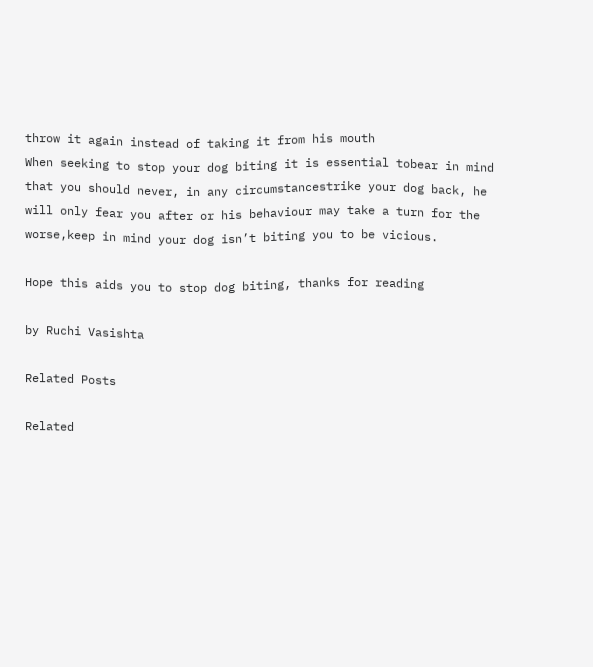throw it again instead of taking it from his mouth
When seeking to stop your dog biting it is essential tobear in mind that you should never, in any circumstancestrike your dog back, he will only fear you after or his behaviour may take a turn for the worse,keep in mind your dog isn’t biting you to be vicious.

Hope this aids you to stop dog biting, thanks for reading

by Ruchi Vasishta

Related Posts

Related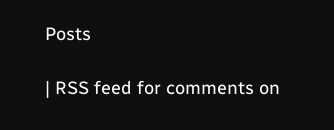Posts

| RSS feed for comments on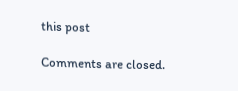this post

Comments are closed.